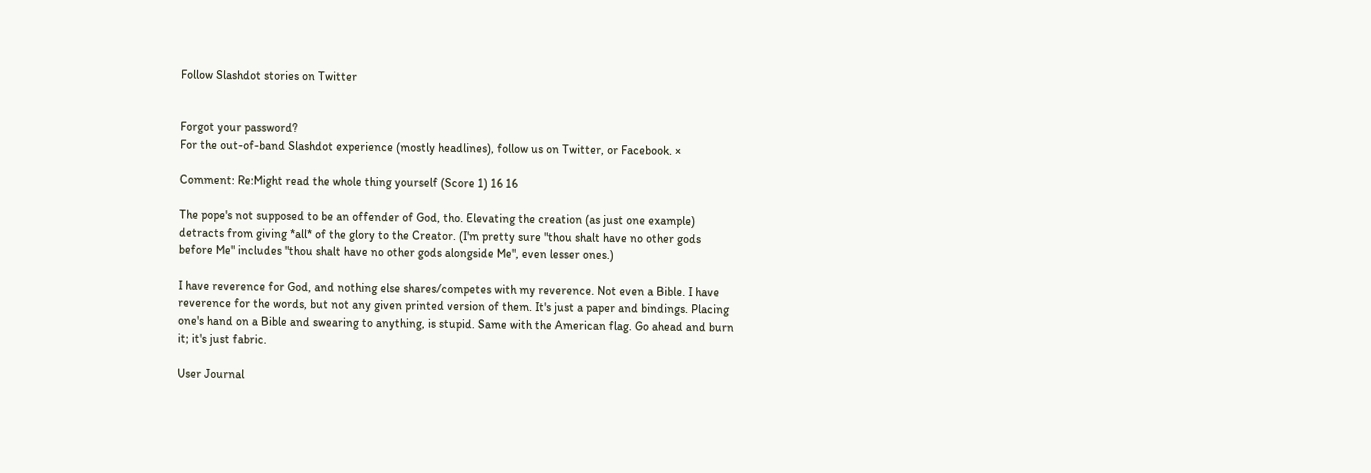Follow Slashdot stories on Twitter


Forgot your password?
For the out-of-band Slashdot experience (mostly headlines), follow us on Twitter, or Facebook. ×

Comment: Re:Might read the whole thing yourself (Score 1) 16 16

The pope's not supposed to be an offender of God, tho. Elevating the creation (as just one example) detracts from giving *all* of the glory to the Creator. (I'm pretty sure "thou shalt have no other gods before Me" includes "thou shalt have no other gods alongside Me", even lesser ones.)

I have reverence for God, and nothing else shares/competes with my reverence. Not even a Bible. I have reverence for the words, but not any given printed version of them. It's just a paper and bindings. Placing one's hand on a Bible and swearing to anything, is stupid. Same with the American flag. Go ahead and burn it; it's just fabric.

User Journal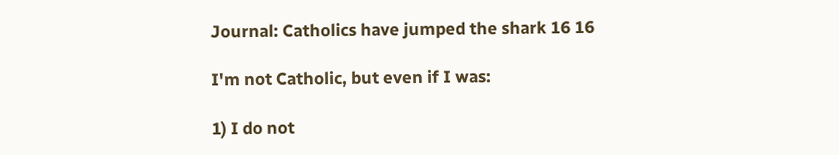Journal: Catholics have jumped the shark 16 16

I'm not Catholic, but even if I was:

1) I do not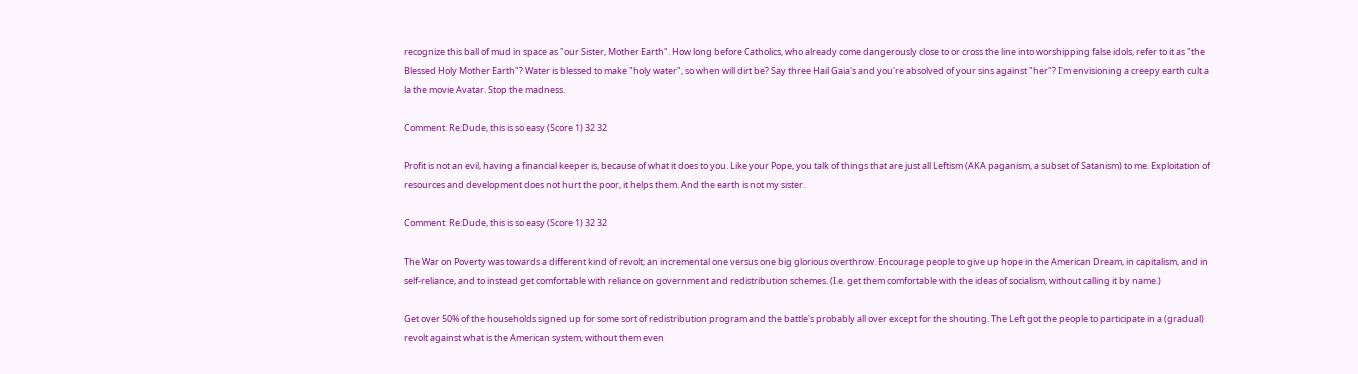recognize this ball of mud in space as "our Sister, Mother Earth". How long before Catholics, who already come dangerously close to or cross the line into worshipping false idols, refer to it as "the Blessed Holy Mother Earth"? Water is blessed to make "holy water", so when will dirt be? Say three Hail Gaia's and you're absolved of your sins against "her"? I'm envisioning a creepy earth cult a la the movie Avatar. Stop the madness.

Comment: Re:Dude, this is so easy (Score 1) 32 32

Profit is not an evil, having a financial keeper is, because of what it does to you. Like your Pope, you talk of things that are just all Leftism (AKA paganism, a subset of Satanism) to me. Exploitation of resources and development does not hurt the poor, it helps them. And the earth is not my sister.

Comment: Re:Dude, this is so easy (Score 1) 32 32

The War on Poverty was towards a different kind of revolt; an incremental one versus one big glorious overthrow. Encourage people to give up hope in the American Dream, in capitalism, and in self-reliance, and to instead get comfortable with reliance on government and redistribution schemes. (I.e. get them comfortable with the ideas of socialism, without calling it by name.)

Get over 50% of the households signed up for some sort of redistribution program and the battle's probably all over except for the shouting. The Left got the people to participate in a (gradual) revolt against what is the American system, without them even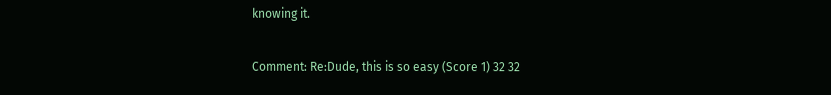knowing it.

Comment: Re:Dude, this is so easy (Score 1) 32 32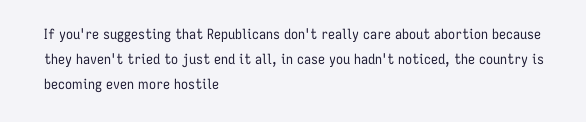If you're suggesting that Republicans don't really care about abortion because they haven't tried to just end it all, in case you hadn't noticed, the country is becoming even more hostile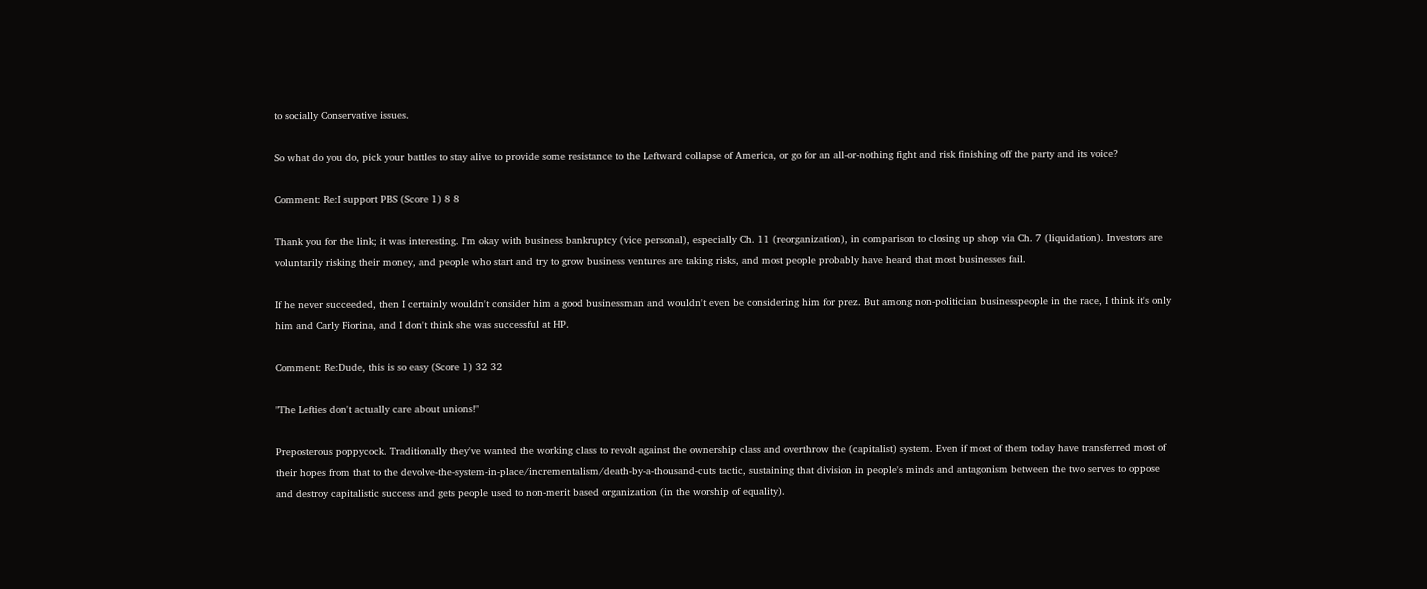to socially Conservative issues.

So what do you do, pick your battles to stay alive to provide some resistance to the Leftward collapse of America, or go for an all-or-nothing fight and risk finishing off the party and its voice?

Comment: Re:I support PBS (Score 1) 8 8

Thank you for the link; it was interesting. I'm okay with business bankruptcy (vice personal), especially Ch. 11 (reorganization), in comparison to closing up shop via Ch. 7 (liquidation). Investors are voluntarily risking their money, and people who start and try to grow business ventures are taking risks, and most people probably have heard that most businesses fail.

If he never succeeded, then I certainly wouldn't consider him a good businessman and wouldn't even be considering him for prez. But among non-politician businesspeople in the race, I think it's only him and Carly Fiorina, and I don't think she was successful at HP.

Comment: Re:Dude, this is so easy (Score 1) 32 32

"The Lefties don't actually care about unions!"

Preposterous poppycock. Traditionally they've wanted the working class to revolt against the ownership class and overthrow the (capitalist) system. Even if most of them today have transferred most of their hopes from that to the devolve-the-system-in-place/incrementalism/death-by-a-thousand-cuts tactic, sustaining that division in people's minds and antagonism between the two serves to oppose and destroy capitalistic success and gets people used to non-merit based organization (in the worship of equality).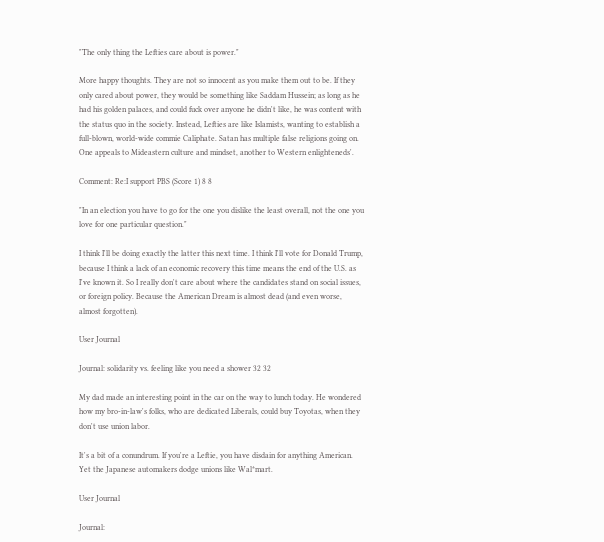"The only thing the Lefties care about is power."

More happy thoughts. They are not so innocent as you make them out to be. If they only cared about power, they would be something like Saddam Hussein; as long as he had his golden palaces, and could fuck over anyone he didn't like, he was content with the status quo in the society. Instead, Lefties are like Islamists, wanting to establish a full-blown, world-wide commie Caliphate. Satan has multiple false religions going on. One appeals to Mideastern culture and mindset, another to Western enlighteneds'.

Comment: Re:I support PBS (Score 1) 8 8

"In an election you have to go for the one you dislike the least overall, not the one you love for one particular question."

I think I'll be doing exactly the latter this next time. I think I'll vote for Donald Trump, because I think a lack of an economic recovery this time means the end of the U.S. as I've known it. So I really don't care about where the candidates stand on social issues, or foreign policy. Because the American Dream is almost dead (and even worse, almost forgotten).

User Journal

Journal: solidarity vs. feeling like you need a shower 32 32

My dad made an interesting point in the car on the way to lunch today. He wondered how my bro-in-law's folks, who are dedicated Liberals, could buy Toyotas, when they don't use union labor.

It's a bit of a conundrum. If you're a Leftie, you have disdain for anything American. Yet the Japanese automakers dodge unions like Wal*mart.

User Journal

Journal: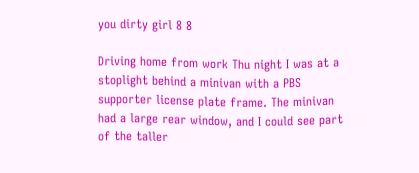you dirty girl 8 8

Driving home from work Thu night I was at a stoplight behind a minivan with a PBS supporter license plate frame. The minivan had a large rear window, and I could see part of the taller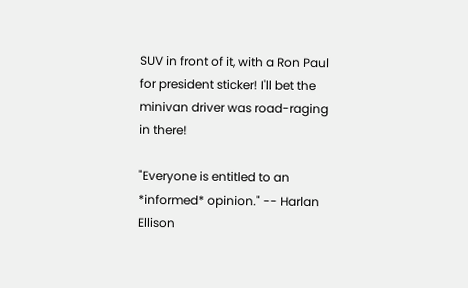SUV in front of it, with a Ron Paul for president sticker! I'll bet the minivan driver was road-raging in there!

"Everyone is entitled to an *informed* opinion." -- Harlan Ellison